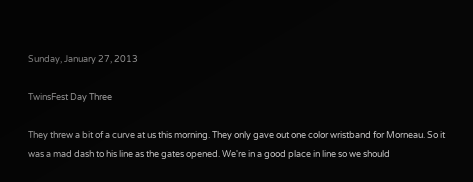Sunday, January 27, 2013

TwinsFest Day Three

They threw a bit of a curve at us this morning. They only gave out one color wristband for Morneau. So it was a mad dash to his line as the gates opened. We're in a good place in line so we should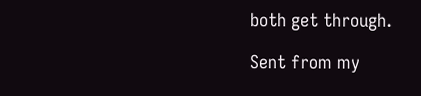both get through.

Sent from my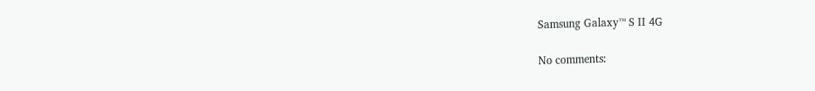Samsung Galaxy™ S II 4G

No comments: